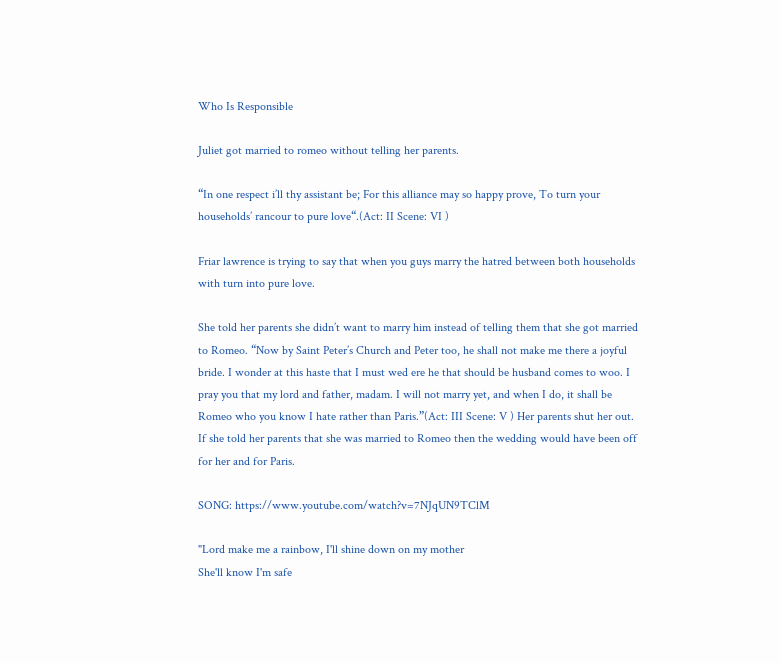Who Is Responsible

Juliet got married to romeo without telling her parents.

“In one respect i’ll thy assistant be; For this alliance may so happy prove, To turn your households’ rancour to pure love“.(Act: II Scene: VI )

Friar lawrence is trying to say that when you guys marry the hatred between both households with turn into pure love.

She told her parents she didn’t want to marry him instead of telling them that she got married to Romeo. “Now by Saint Peter’s Church and Peter too, he shall not make me there a joyful bride. I wonder at this haste that I must wed ere he that should be husband comes to woo. I pray you that my lord and father, madam. I will not marry yet, and when I do, it shall be Romeo who you know I hate rather than Paris.”(Act: III Scene: V ) Her parents shut her out. If she told her parents that she was married to Romeo then the wedding would have been off for her and for Paris.

SONG: https://www.youtube.com/watch?v=7NJqUN9TClM

"Lord make me a rainbow, I'll shine down on my mother
She'll know I'm safe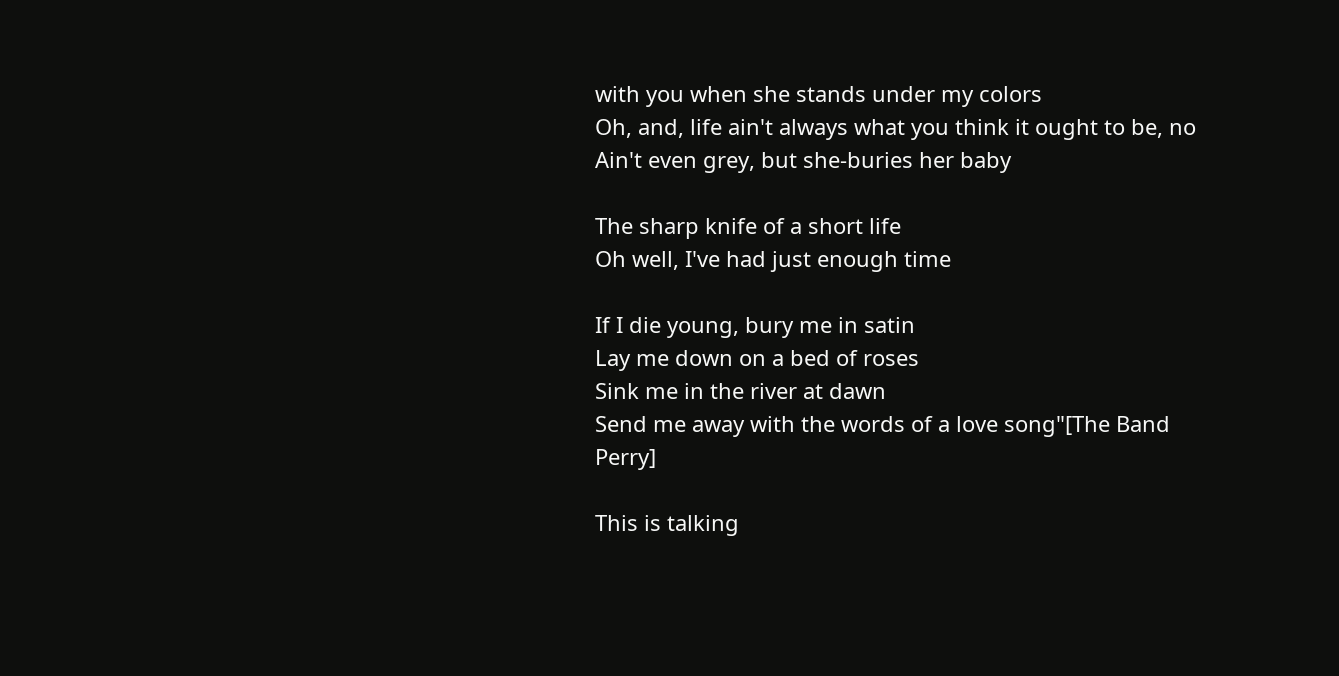with you when she stands under my colors
Oh, and, life ain't always what you think it ought to be, no
Ain't even grey, but she-buries her baby

The sharp knife of a short life
Oh well, I've had just enough time

If I die young, bury me in satin
Lay me down on a bed of roses
Sink me in the river at dawn
Send me away with the words of a love song"[The Band Perry]

This is talking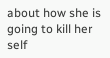about how she is going to kill her self